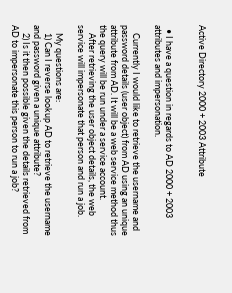Active Directory 2000 + 2003 Attribute


  • I have a question in regards to AD 2000 + 2003 attributes and impersonation.

    Currently I would like to retrieve the username and password details (user object) from AD using an unique attribute from AD. It will be a web service method thus the query will be run under a service account.
    After retrieving the user object details, the web service will impersonate that person and run a job.

    My questions are:
    1) Can I reverse lookup AD to retrieve the username and password given a unique attribute?
    2) Is it then possible given the details retrieved from AD to impersonate this person to run a job?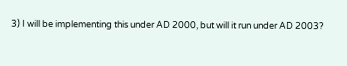3) I will be implementing this under AD 2000, but will it run under AD 2003?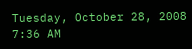Tuesday, October 28, 2008 7:36 AM